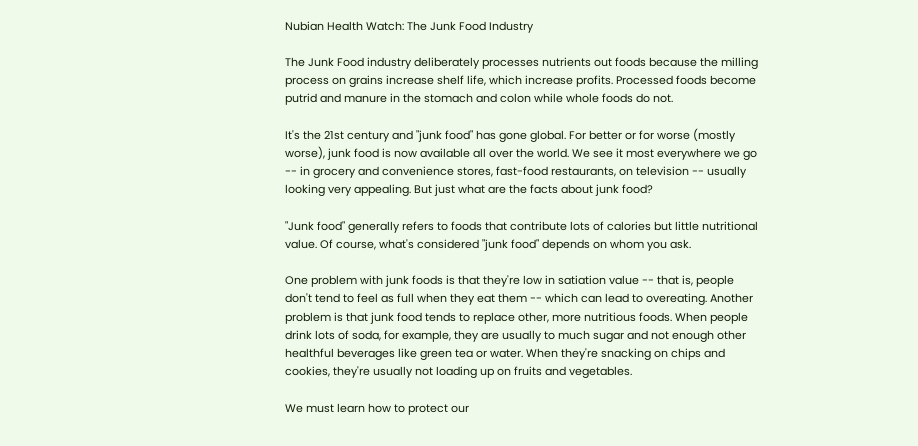Nubian Health Watch: The Junk Food Industry

The Junk Food industry deliberately processes nutrients out foods because the milling process on grains increase shelf life, which increase profits. Processed foods become putrid and manure in the stomach and colon while whole foods do not.

It's the 21st century and "junk food" has gone global. For better or for worse (mostly worse), junk food is now available all over the world. We see it most everywhere we go -- in grocery and convenience stores, fast-food restaurants, on television -- usually looking very appealing. But just what are the facts about junk food?

"Junk food" generally refers to foods that contribute lots of calories but little nutritional value. Of course, what's considered "junk food" depends on whom you ask.

One problem with junk foods is that they're low in satiation value -- that is, people don't tend to feel as full when they eat them -- which can lead to overeating. Another problem is that junk food tends to replace other, more nutritious foods. When people drink lots of soda, for example, they are usually to much sugar and not enough other healthful beverages like green tea or water. When they're snacking on chips and cookies, they're usually not loading up on fruits and vegetables.

We must learn how to protect our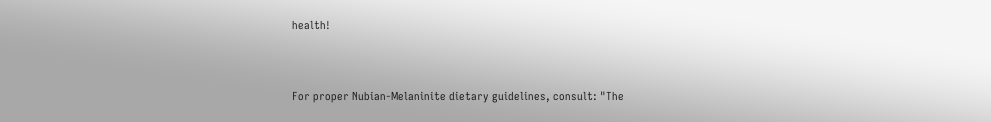health!


For proper Nubian-Melaninite dietary guidelines, consult: "The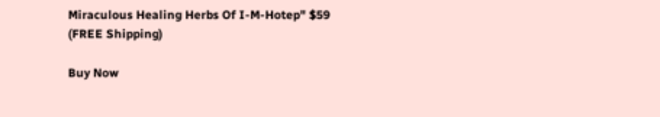Miraculous Healing Herbs Of I-M-Hotep" $59 (FREE Shipping)

Buy Now